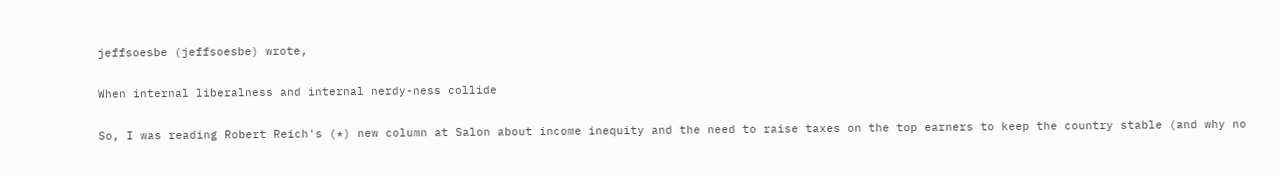jeffsoesbe (jeffsoesbe) wrote,

When internal liberalness and internal nerdy-ness collide

So, I was reading Robert Reich's (*) new column at Salon about income inequity and the need to raise taxes on the top earners to keep the country stable (and why no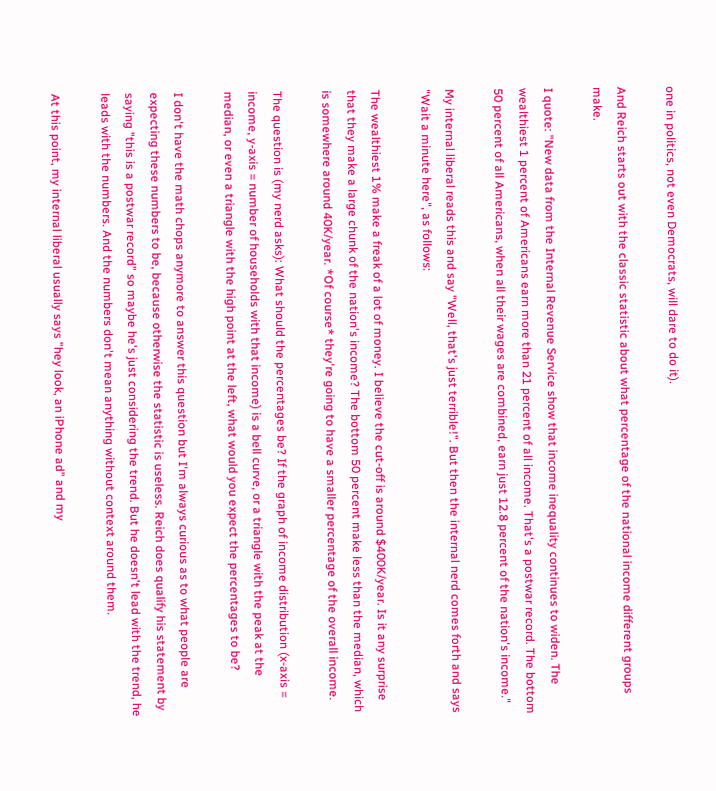one in politics, not even Democrats, will dare to do it).

And Reich starts out with the classic statistic about what percentage of the national income different groups make.

I quote: "New data from the Internal Revenue Service show that income inequality continues to widen. The wealthiest 1 percent of Americans earn more than 21 percent of all income. That's a postwar record. The bottom 50 percent of all Americans, when all their wages are combined, earn just 12.8 percent of the nation's income."

My internal liberal reads this and say "Well, that's just terrible!". But then the internal nerd comes forth and says "Wait a minute here", as follows:

The wealthiest 1% make a freak of a lot of money. I believe the cut-off is around $400K/year. Is it any surprise that they make a large chunk of the nation's income? The bottom 50 percent make less than the median, which is somewhere around 40K/year. *Of course* they're going to have a smaller percentage of the overall income.

The question is (my nerd asks): What should the percentages be? If the graph of income distribution (x-axis = income, y-axis = number of households with that income) is a bell curve, or a triangle with the peak at the median, or even a triangle with the high point at the left, what would you expect the percentages to be?

I don't have the math chops anymore to answer this question but I'm always curious as to what people are expecting these numbers to be, because otherwise the statistic is useless. Reich does qualify his statement by saying "this is a postwar record" so maybe he's just considering the trend. But he doesn't lead with the trend, he leads with the numbers. And the numbers don't mean anything without context around them.

At this point, my internal liberal usually says "hey look, an iPhone ad" and my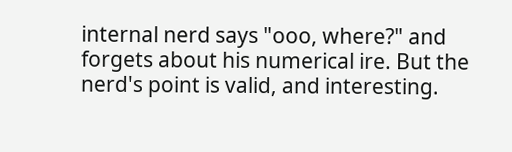internal nerd says "ooo, where?" and forgets about his numerical ire. But the nerd's point is valid, and interesting.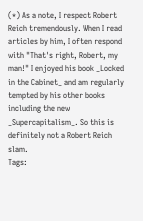(*) As a note, I respect Robert Reich tremendously. When I read articles by him, I often respond with "That's right, Robert, my man!" I enjoyed his book _Locked in the Cabinet_ and am regularly tempted by his other books including the new _Supercapitalism_. So this is definitely not a Robert Reich slam.
Tags: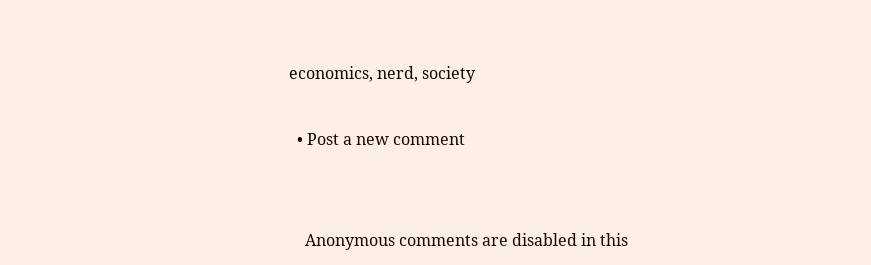economics, nerd, society

  • Post a new comment


    Anonymous comments are disabled in this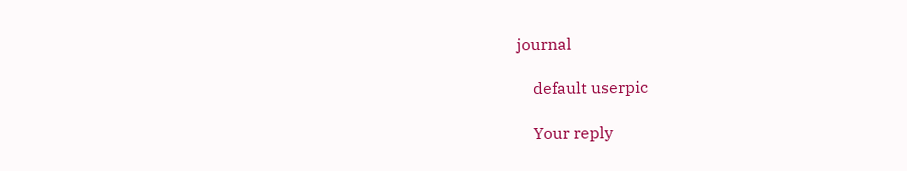journal

    default userpic

    Your reply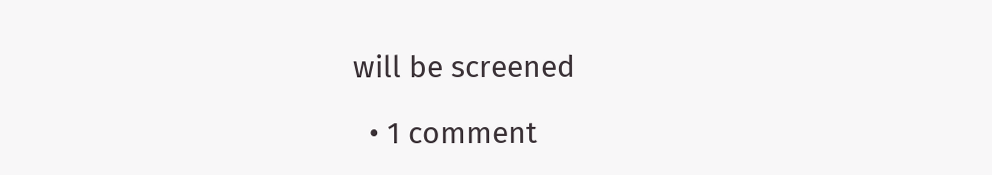will be screened

  • 1 comment